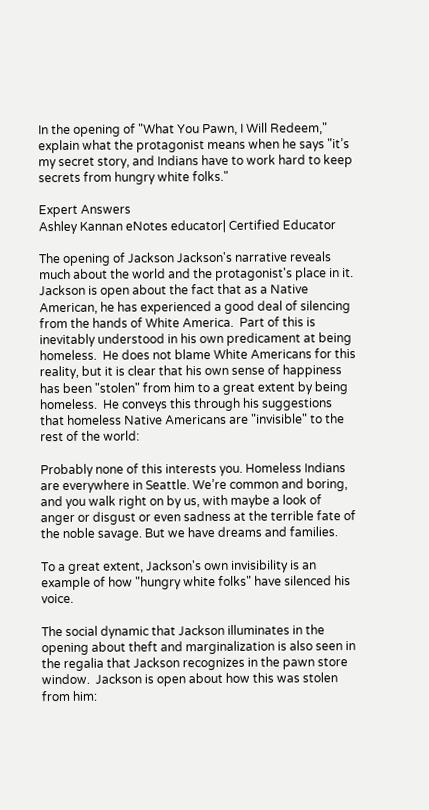In the opening of "What You Pawn, I Will Redeem," explain what the protagonist means when he says "it’s my secret story, and Indians have to work hard to keep secrets from hungry white folks."

Expert Answers
Ashley Kannan eNotes educator| Certified Educator

The opening of Jackson Jackson's narrative reveals much about the world and the protagonist's place in it.  Jackson is open about the fact that as a Native American, he has experienced a good deal of silencing from the hands of White America.  Part of this is inevitably understood in his own predicament at being homeless.  He does not blame White Americans for this reality, but it is clear that his own sense of happiness has been "stolen" from him to a great extent by being homeless.  He conveys this through his suggestions that homeless Native Americans are "invisible" to the rest of the world:

Probably none of this interests you. Homeless Indians are everywhere in Seattle. We’re common and boring, and you walk right on by us, with maybe a look of anger or disgust or even sadness at the terrible fate of the noble savage. But we have dreams and families.

To a great extent, Jackson's own invisibility is an example of how "hungry white folks" have silenced his voice.

The social dynamic that Jackson illuminates in the opening about theft and marginalization is also seen in the regalia that Jackson recognizes in the pawn store window.  Jackson is open about how this was stolen from him: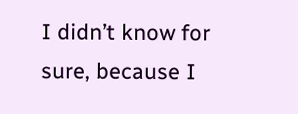I didn’t know for sure, because I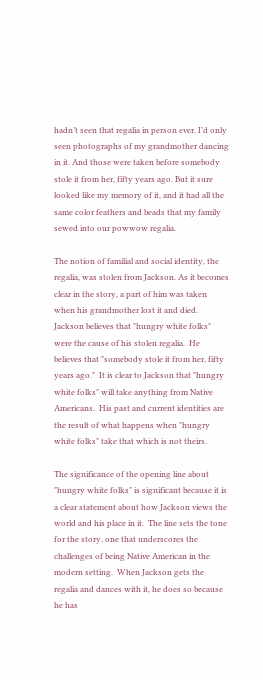hadn’t seen that regalia in person ever. I’d only seen photographs of my grandmother dancing in it. And those were taken before somebody stole it from her, fifty years ago. But it sure looked like my memory of it, and it had all the same color feathers and beads that my family sewed into our powwow regalia.

The notion of familial and social identity, the regalia, was stolen from Jackson. As it becomes clear in the story, a part of him was taken when his grandmother lost it and died.  Jackson believes that "hungry white folks" were the cause of his stolen regalia.  He believes that "somebody stole it from her, fifty years ago."  It is clear to Jackson that "hungry white folks" will take anything from Native Americans.  His past and current identities are the result of what happens when "hungry white folks" take that which is not theirs.

The significance of the opening line about "hungry white folks" is significant because it is a clear statement about how Jackson views the world and his place in it.  The line sets the tone for the story, one that underscores the challenges of being Native American in the modern setting.  When Jackson gets the regalia and dances with it, he does so because he has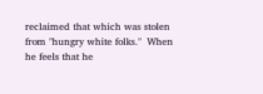reclaimed that which was stolen from "hungry white folks."  When he feels that he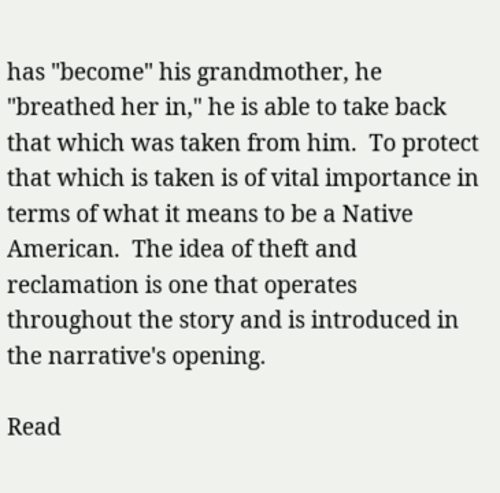has "become" his grandmother, he "breathed her in," he is able to take back that which was taken from him.  To protect that which is taken is of vital importance in terms of what it means to be a Native American.  The idea of theft and reclamation is one that operates throughout the story and is introduced in the narrative's opening.

Read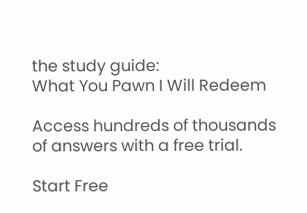the study guide:
What You Pawn I Will Redeem

Access hundreds of thousands of answers with a free trial.

Start Free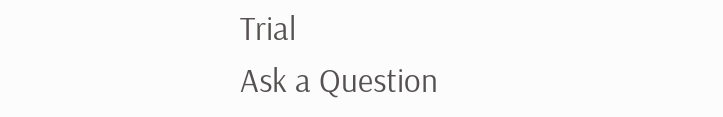Trial
Ask a Question